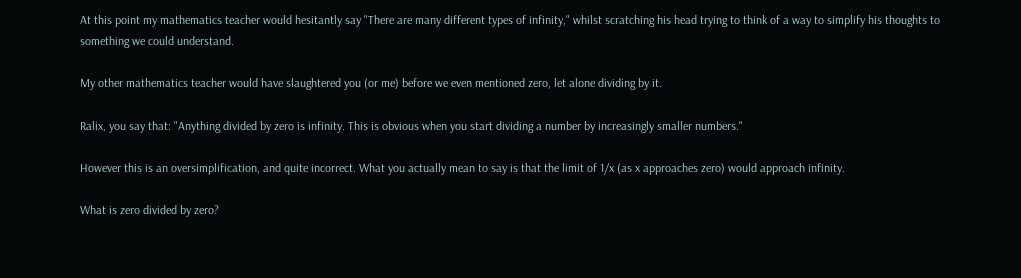At this point my mathematics teacher would hesitantly say "There are many different types of infinity," whilst scratching his head trying to think of a way to simplify his thoughts to something we could understand.

My other mathematics teacher would have slaughtered you (or me) before we even mentioned zero, let alone dividing by it.

Ralix, you say that: "Anything divided by zero is infinity. This is obvious when you start dividing a number by increasingly smaller numbers."

However this is an oversimplification, and quite incorrect. What you actually mean to say is that the limit of 1/x (as x approaches zero) would approach infinity.

What is zero divided by zero?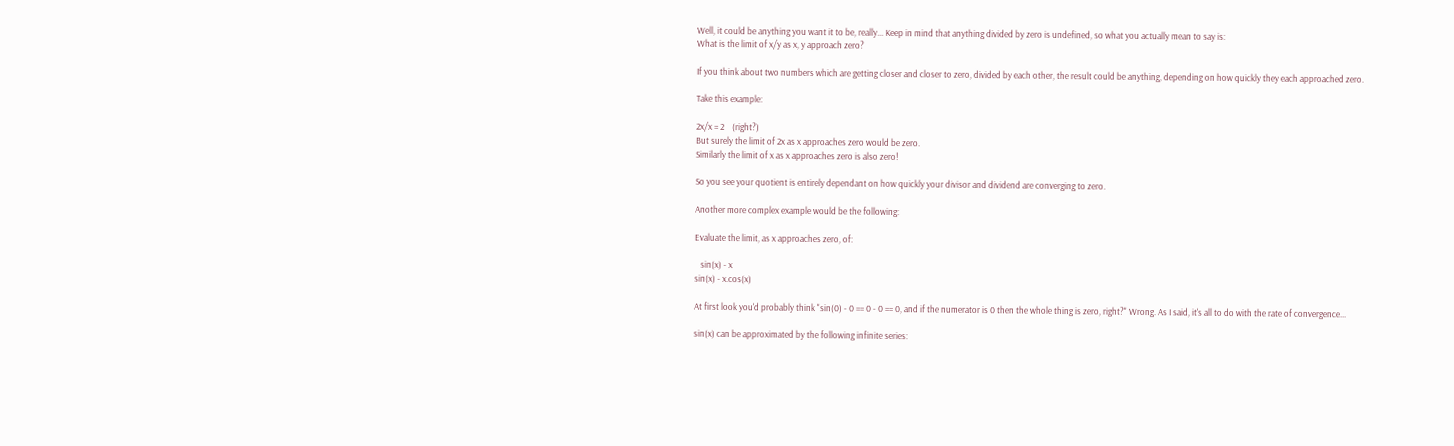Well, it could be anything you want it to be, really... Keep in mind that anything divided by zero is undefined, so what you actually mean to say is:
What is the limit of x/y as x, y approach zero?

If you think about two numbers which are getting closer and closer to zero, divided by each other, the result could be anything, depending on how quickly they each approached zero.

Take this example:

2x/x = 2    (right?)
But surely the limit of 2x as x approaches zero would be zero.
Similarly the limit of x as x approaches zero is also zero!

So you see your quotient is entirely dependant on how quickly your divisor and dividend are converging to zero.

Another more complex example would be the following:

Evaluate the limit, as x approaches zero, of:

   sin(x) - x
sin(x) - x.cos(x)

At first look you'd probably think "sin(0) - 0 == 0 - 0 == 0, and if the numerator is 0 then the whole thing is zero, right?" Wrong. As I said, it's all to do with the rate of convergence...

sin(x) can be approximated by the following infinite series: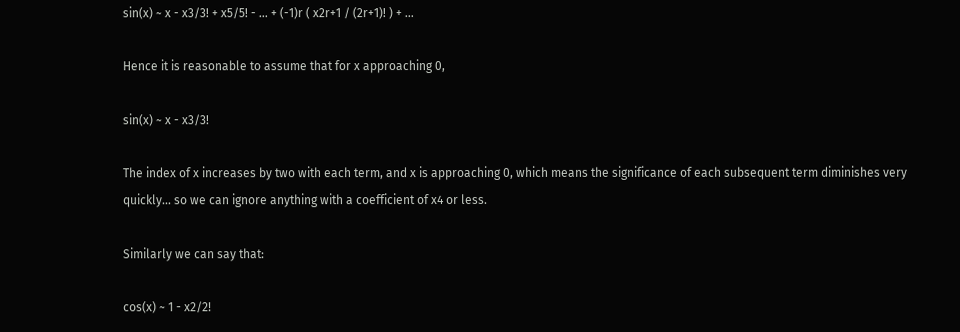sin(x) ~ x - x3/3! + x5/5! - ... + (-1)r ( x2r+1 / (2r+1)! ) + ...

Hence it is reasonable to assume that for x approaching 0,

sin(x) ~ x - x3/3!

The index of x increases by two with each term, and x is approaching 0, which means the significance of each subsequent term diminishes very quickly... so we can ignore anything with a coefficient of x4 or less.

Similarly we can say that:

cos(x) ~ 1 - x2/2!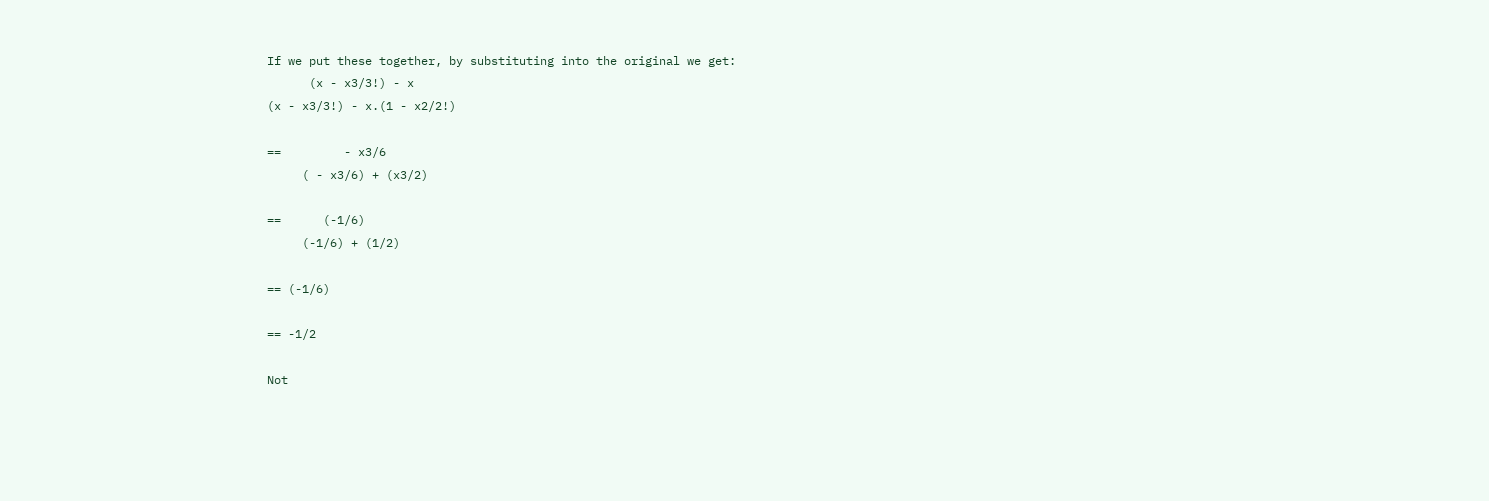If we put these together, by substituting into the original we get:
      (x - x3/3!) - x
(x - x3/3!) - x.(1 - x2/2!)

==         - x3/6
     ( - x3/6) + (x3/2)

==      (-1/6)
     (-1/6) + (1/2)

== (-1/6)

== -1/2

Not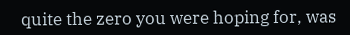quite the zero you were hoping for, was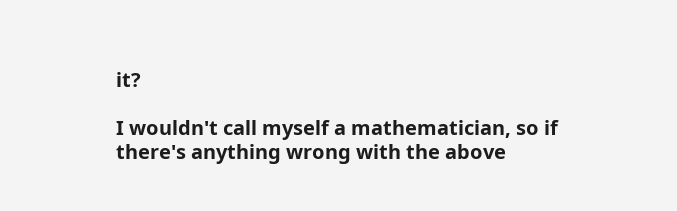it?

I wouldn't call myself a mathematician, so if there's anything wrong with the above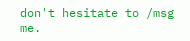don't hesitate to /msg me.